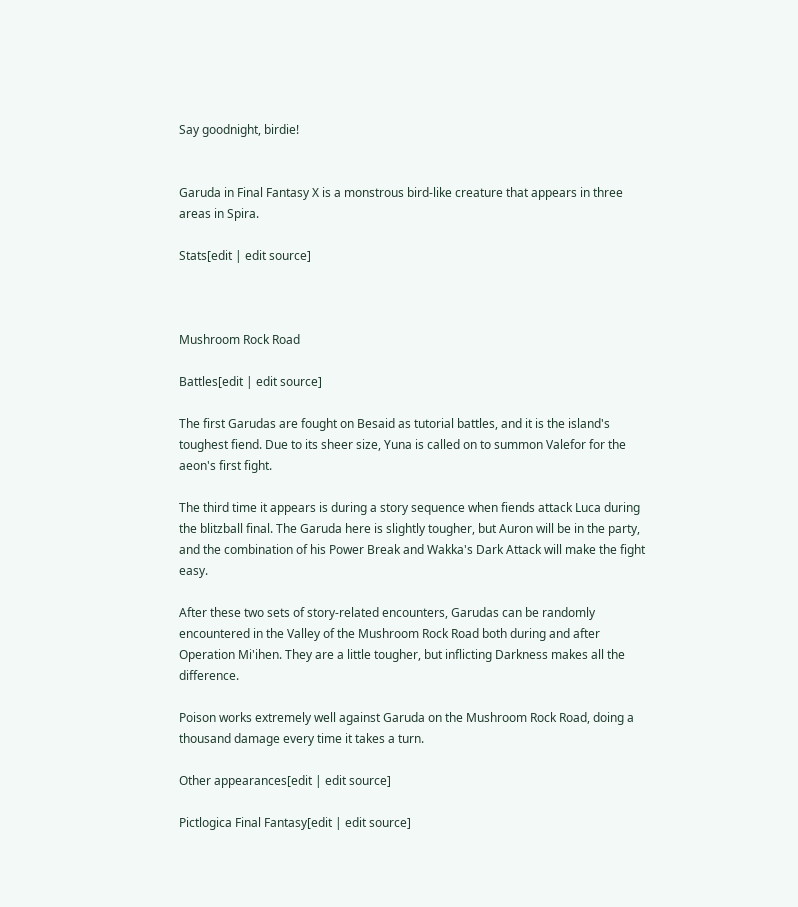Say goodnight, birdie!


Garuda in Final Fantasy X is a monstrous bird-like creature that appears in three areas in Spira.

Stats[edit | edit source]



Mushroom Rock Road

Battles[edit | edit source]

The first Garudas are fought on Besaid as tutorial battles, and it is the island's toughest fiend. Due to its sheer size, Yuna is called on to summon Valefor for the aeon's first fight.

The third time it appears is during a story sequence when fiends attack Luca during the blitzball final. The Garuda here is slightly tougher, but Auron will be in the party, and the combination of his Power Break and Wakka's Dark Attack will make the fight easy.

After these two sets of story-related encounters, Garudas can be randomly encountered in the Valley of the Mushroom Rock Road both during and after Operation Mi'ihen. They are a little tougher, but inflicting Darkness makes all the difference.

Poison works extremely well against Garuda on the Mushroom Rock Road, doing a thousand damage every time it takes a turn.

Other appearances[edit | edit source]

Pictlogica Final Fantasy[edit | edit source]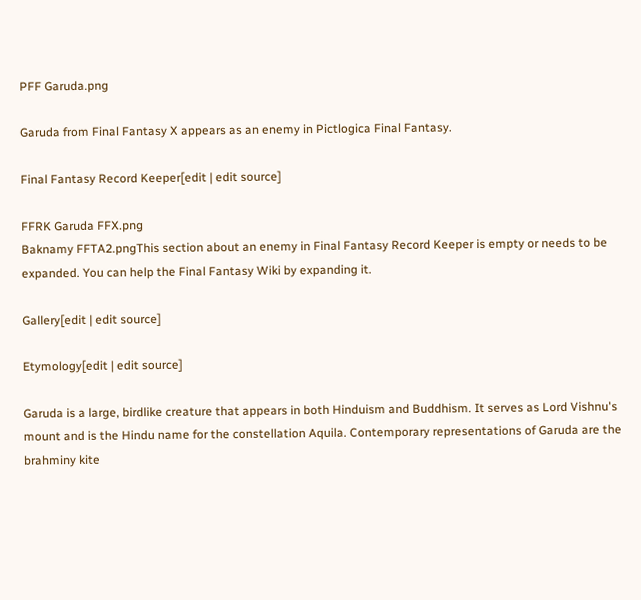PFF Garuda.png

Garuda from Final Fantasy X appears as an enemy in Pictlogica Final Fantasy.

Final Fantasy Record Keeper[edit | edit source]

FFRK Garuda FFX.png
Baknamy FFTA2.pngThis section about an enemy in Final Fantasy Record Keeper is empty or needs to be expanded. You can help the Final Fantasy Wiki by expanding it.

Gallery[edit | edit source]

Etymology[edit | edit source]

Garuda is a large, birdlike creature that appears in both Hinduism and Buddhism. It serves as Lord Vishnu's mount and is the Hindu name for the constellation Aquila. Contemporary representations of Garuda are the brahminy kite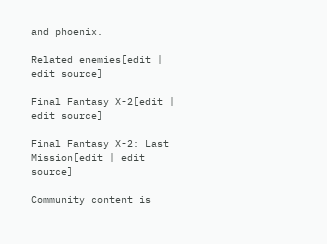and phoenix.

Related enemies[edit | edit source]

Final Fantasy X-2[edit | edit source]

Final Fantasy X-2: Last Mission[edit | edit source]

Community content is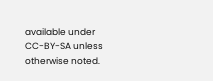available under CC-BY-SA unless otherwise noted.